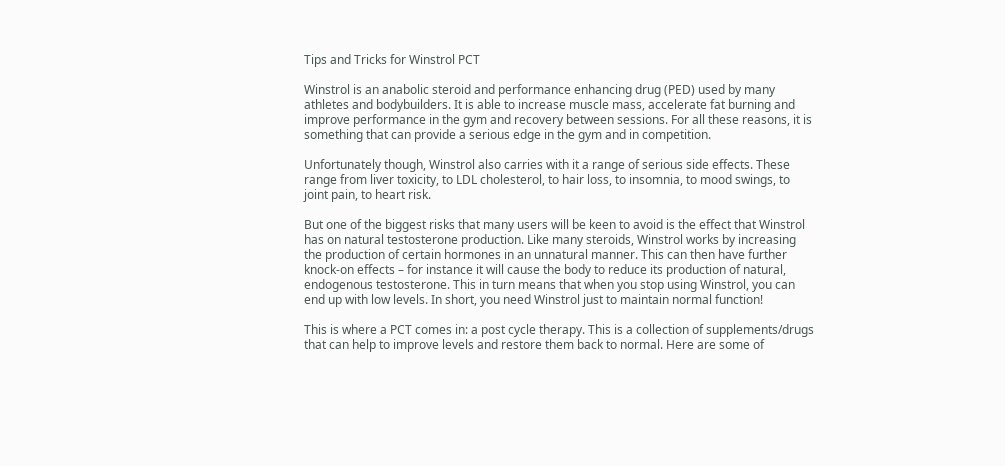Tips and Tricks for Winstrol PCT

Winstrol is an anabolic steroid and performance enhancing drug (PED) used by many athletes and bodybuilders. It is able to increase muscle mass, accelerate fat burning and improve performance in the gym and recovery between sessions. For all these reasons, it is something that can provide a serious edge in the gym and in competition.

Unfortunately though, Winstrol also carries with it a range of serious side effects. These range from liver toxicity, to LDL cholesterol, to hair loss, to insomnia, to mood swings, to joint pain, to heart risk.

But one of the biggest risks that many users will be keen to avoid is the effect that Winstrol has on natural testosterone production. Like many steroids, Winstrol works by increasing the production of certain hormones in an unnatural manner. This can then have further knock-on effects – for instance it will cause the body to reduce its production of natural, endogenous testosterone. This in turn means that when you stop using Winstrol, you can end up with low levels. In short, you need Winstrol just to maintain normal function!

This is where a PCT comes in: a post cycle therapy. This is a collection of supplements/drugs that can help to improve levels and restore them back to normal. Here are some of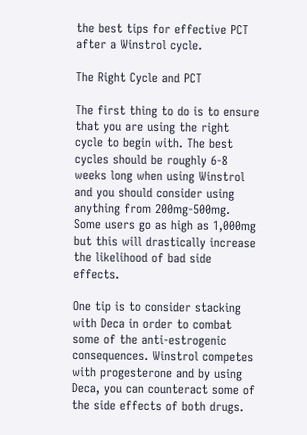the best tips for effective PCT after a Winstrol cycle.

The Right Cycle and PCT

The first thing to do is to ensure that you are using the right cycle to begin with. The best cycles should be roughly 6-8 weeks long when using Winstrol and you should consider using anything from 200mg-500mg. Some users go as high as 1,000mg but this will drastically increase the likelihood of bad side effects.

One tip is to consider stacking with Deca in order to combat some of the anti-estrogenic consequences. Winstrol competes with progesterone and by using Deca, you can counteract some of the side effects of both drugs.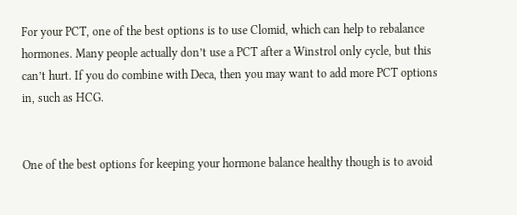For your PCT, one of the best options is to use Clomid, which can help to rebalance hormones. Many people actually don’t use a PCT after a Winstrol only cycle, but this can’t hurt. If you do combine with Deca, then you may want to add more PCT options in, such as HCG.


One of the best options for keeping your hormone balance healthy though is to avoid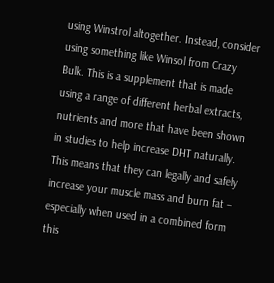using Winstrol altogether. Instead, consider using something like Winsol from Crazy Bulk. This is a supplement that is made using a range of different herbal extracts, nutrients and more that have been shown in studies to help increase DHT naturally. This means that they can legally and safely increase your muscle mass and burn fat – especially when used in a combined form this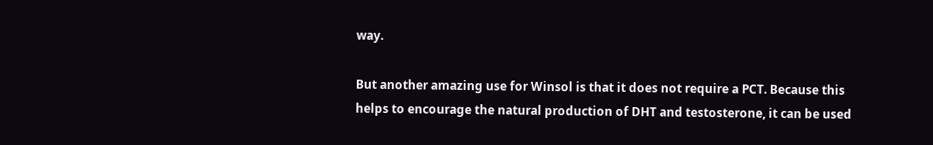way.

But another amazing use for Winsol is that it does not require a PCT. Because this helps to encourage the natural production of DHT and testosterone, it can be used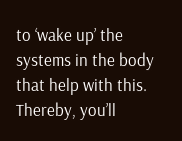to ‘wake up’ the systems in the body that help with this. Thereby, you’ll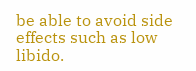be able to avoid side effects such as low libido.